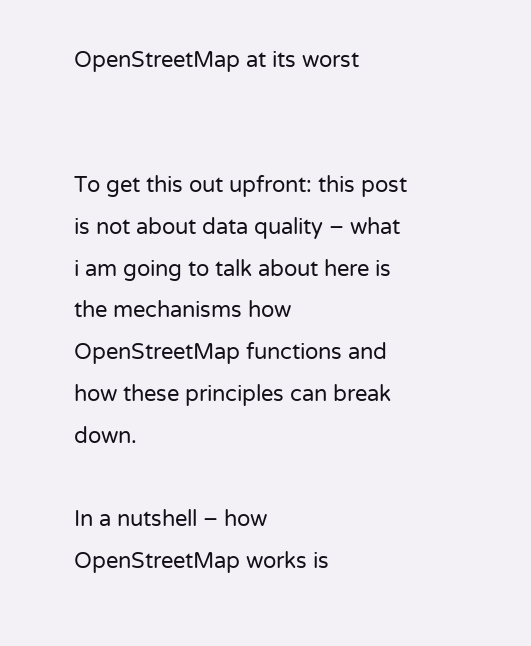OpenStreetMap at its worst


To get this out upfront: this post is not about data quality – what i am going to talk about here is the mechanisms how OpenStreetMap functions and how these principles can break down.

In a nutshell – how OpenStreetMap works is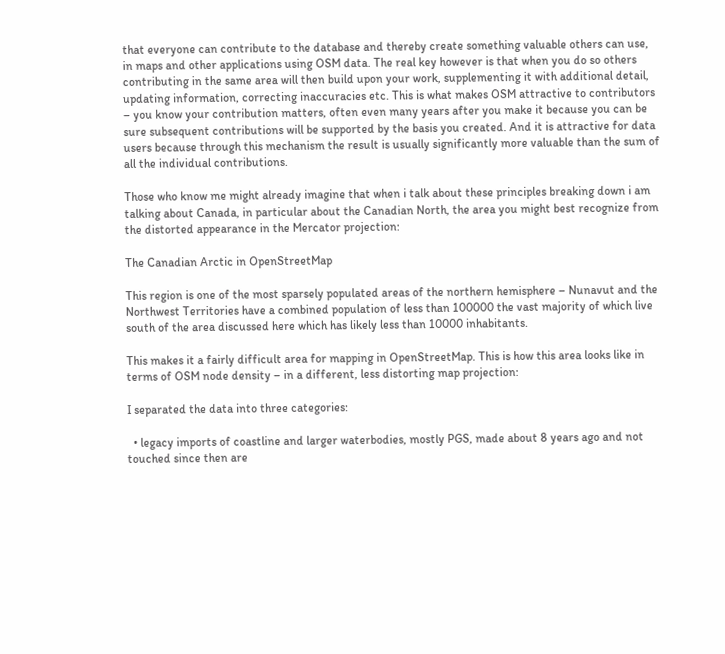that everyone can contribute to the database and thereby create something valuable others can use, in maps and other applications using OSM data. The real key however is that when you do so others contributing in the same area will then build upon your work, supplementing it with additional detail, updating information, correcting inaccuracies etc. This is what makes OSM attractive to contributors – you know your contribution matters, often even many years after you make it because you can be sure subsequent contributions will be supported by the basis you created. And it is attractive for data users because through this mechanism the result is usually significantly more valuable than the sum of all the individual contributions.

Those who know me might already imagine that when i talk about these principles breaking down i am talking about Canada, in particular about the Canadian North, the area you might best recognize from the distorted appearance in the Mercator projection:

The Canadian Arctic in OpenStreetMap

This region is one of the most sparsely populated areas of the northern hemisphere – Nunavut and the Northwest Territories have a combined population of less than 100000 the vast majority of which live south of the area discussed here which has likely less than 10000 inhabitants.

This makes it a fairly difficult area for mapping in OpenStreetMap. This is how this area looks like in terms of OSM node density – in a different, less distorting map projection:

I separated the data into three categories:

  • legacy imports of coastline and larger waterbodies, mostly PGS, made about 8 years ago and not touched since then are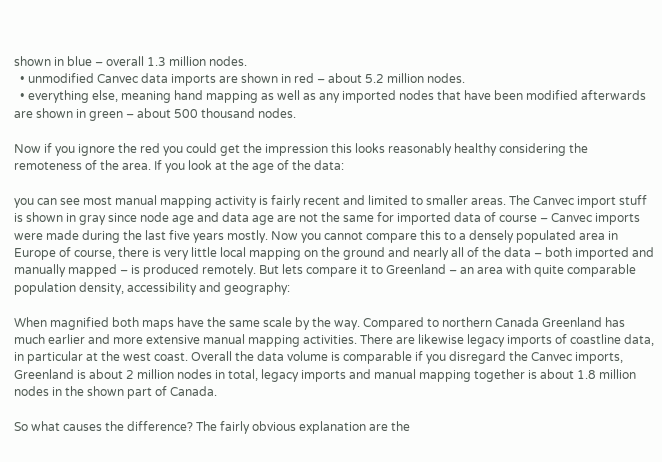shown in blue – overall 1.3 million nodes.
  • unmodified Canvec data imports are shown in red – about 5.2 million nodes.
  • everything else, meaning hand mapping as well as any imported nodes that have been modified afterwards are shown in green – about 500 thousand nodes.

Now if you ignore the red you could get the impression this looks reasonably healthy considering the remoteness of the area. If you look at the age of the data:

you can see most manual mapping activity is fairly recent and limited to smaller areas. The Canvec import stuff is shown in gray since node age and data age are not the same for imported data of course – Canvec imports were made during the last five years mostly. Now you cannot compare this to a densely populated area in Europe of course, there is very little local mapping on the ground and nearly all of the data – both imported and manually mapped – is produced remotely. But lets compare it to Greenland – an area with quite comparable population density, accessibility and geography:

When magnified both maps have the same scale by the way. Compared to northern Canada Greenland has much earlier and more extensive manual mapping activities. There are likewise legacy imports of coastline data, in particular at the west coast. Overall the data volume is comparable if you disregard the Canvec imports, Greenland is about 2 million nodes in total, legacy imports and manual mapping together is about 1.8 million nodes in the shown part of Canada.

So what causes the difference? The fairly obvious explanation are the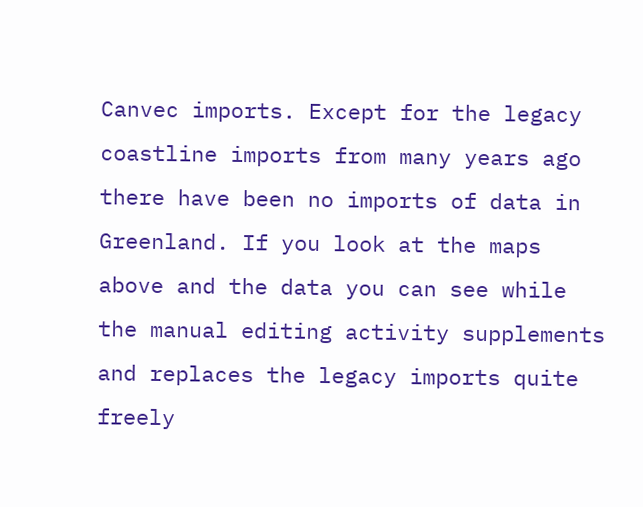Canvec imports. Except for the legacy coastline imports from many years ago there have been no imports of data in Greenland. If you look at the maps above and the data you can see while the manual editing activity supplements and replaces the legacy imports quite freely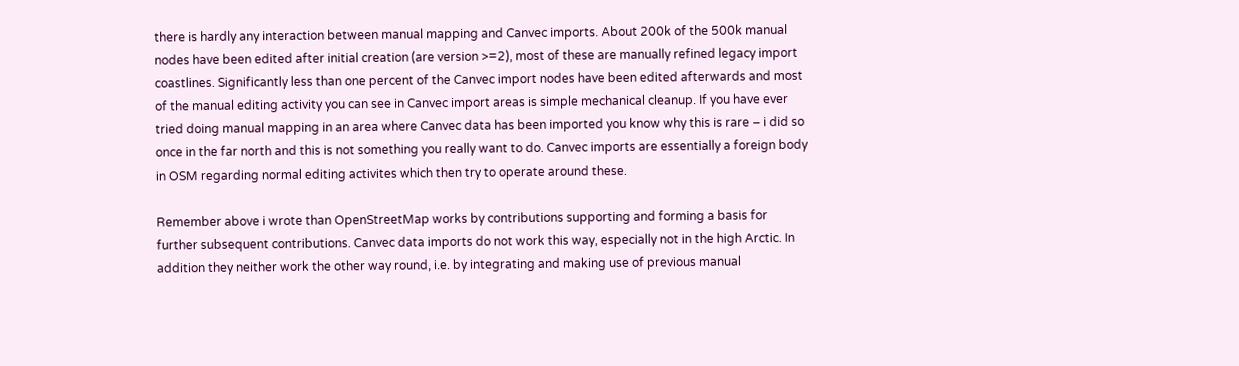there is hardly any interaction between manual mapping and Canvec imports. About 200k of the 500k manual nodes have been edited after initial creation (are version >=2), most of these are manually refined legacy import coastlines. Significantly less than one percent of the Canvec import nodes have been edited afterwards and most of the manual editing activity you can see in Canvec import areas is simple mechanical cleanup. If you have ever tried doing manual mapping in an area where Canvec data has been imported you know why this is rare – i did so once in the far north and this is not something you really want to do. Canvec imports are essentially a foreign body in OSM regarding normal editing activites which then try to operate around these.

Remember above i wrote than OpenStreetMap works by contributions supporting and forming a basis for further subsequent contributions. Canvec data imports do not work this way, especially not in the high Arctic. In addition they neither work the other way round, i.e. by integrating and making use of previous manual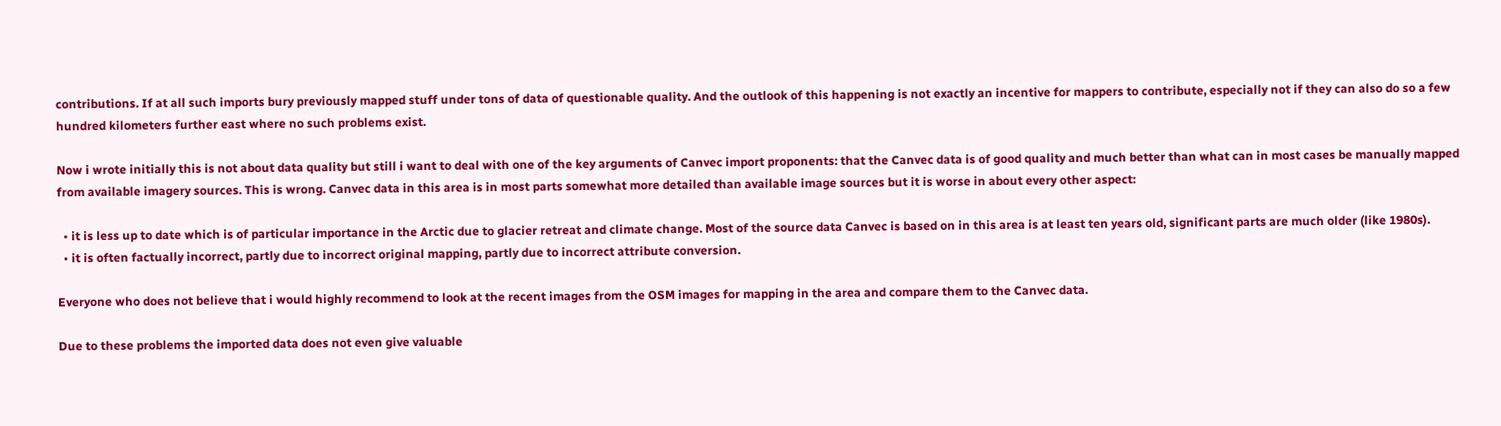contributions. If at all such imports bury previously mapped stuff under tons of data of questionable quality. And the outlook of this happening is not exactly an incentive for mappers to contribute, especially not if they can also do so a few hundred kilometers further east where no such problems exist.

Now i wrote initially this is not about data quality but still i want to deal with one of the key arguments of Canvec import proponents: that the Canvec data is of good quality and much better than what can in most cases be manually mapped from available imagery sources. This is wrong. Canvec data in this area is in most parts somewhat more detailed than available image sources but it is worse in about every other aspect:

  • it is less up to date which is of particular importance in the Arctic due to glacier retreat and climate change. Most of the source data Canvec is based on in this area is at least ten years old, significant parts are much older (like 1980s).
  • it is often factually incorrect, partly due to incorrect original mapping, partly due to incorrect attribute conversion.

Everyone who does not believe that i would highly recommend to look at the recent images from the OSM images for mapping in the area and compare them to the Canvec data.

Due to these problems the imported data does not even give valuable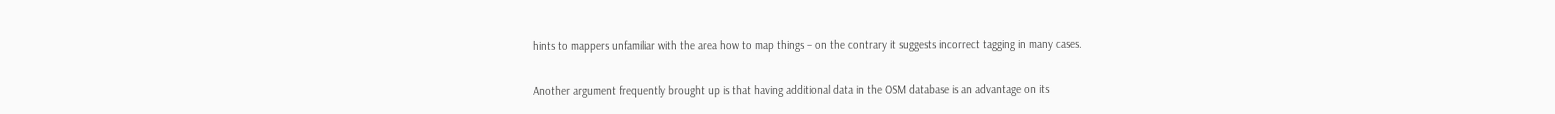hints to mappers unfamiliar with the area how to map things – on the contrary it suggests incorrect tagging in many cases.

Another argument frequently brought up is that having additional data in the OSM database is an advantage on its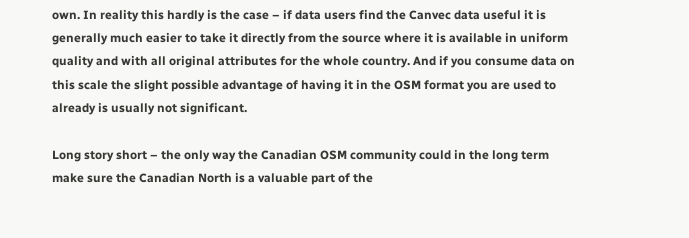own. In reality this hardly is the case – if data users find the Canvec data useful it is generally much easier to take it directly from the source where it is available in uniform quality and with all original attributes for the whole country. And if you consume data on this scale the slight possible advantage of having it in the OSM format you are used to already is usually not significant.

Long story short – the only way the Canadian OSM community could in the long term make sure the Canadian North is a valuable part of the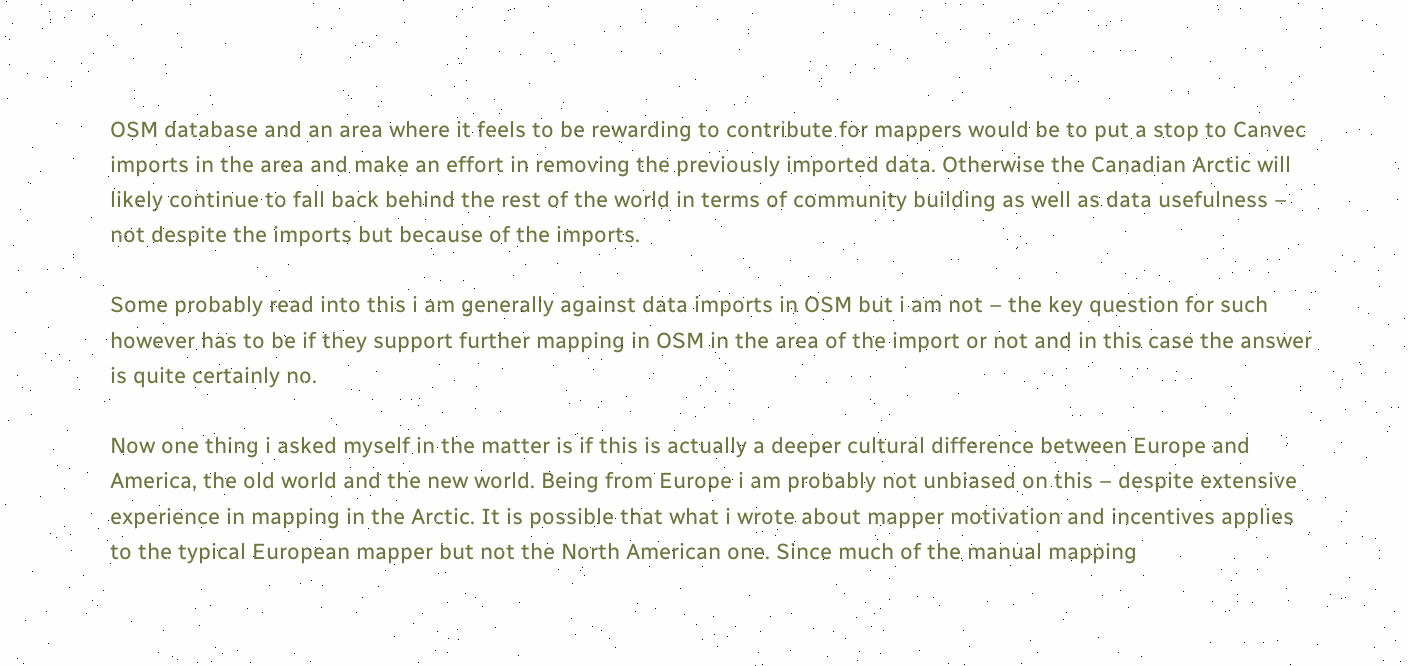OSM database and an area where it feels to be rewarding to contribute for mappers would be to put a stop to Canvec imports in the area and make an effort in removing the previously imported data. Otherwise the Canadian Arctic will likely continue to fall back behind the rest of the world in terms of community building as well as data usefulness – not despite the imports but because of the imports.

Some probably read into this i am generally against data imports in OSM but i am not – the key question for such however has to be if they support further mapping in OSM in the area of the import or not and in this case the answer is quite certainly no.

Now one thing i asked myself in the matter is if this is actually a deeper cultural difference between Europe and America, the old world and the new world. Being from Europe i am probably not unbiased on this – despite extensive experience in mapping in the Arctic. It is possible that what i wrote about mapper motivation and incentives applies to the typical European mapper but not the North American one. Since much of the manual mapping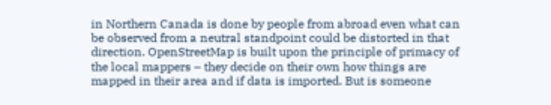in Northern Canada is done by people from abroad even what can be observed from a neutral standpoint could be distorted in that direction. OpenStreetMap is built upon the principle of primacy of the local mappers – they decide on their own how things are mapped in their area and if data is imported. But is someone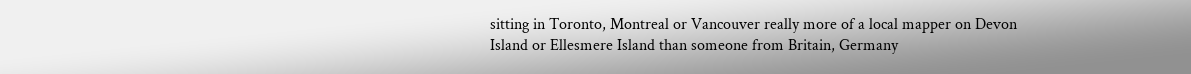sitting in Toronto, Montreal or Vancouver really more of a local mapper on Devon Island or Ellesmere Island than someone from Britain, Germany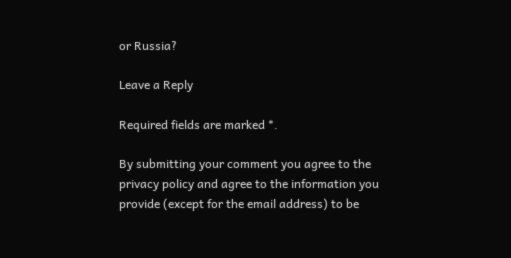or Russia?

Leave a Reply

Required fields are marked *.

By submitting your comment you agree to the privacy policy and agree to the information you provide (except for the email address) to be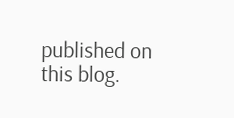published on this blog.